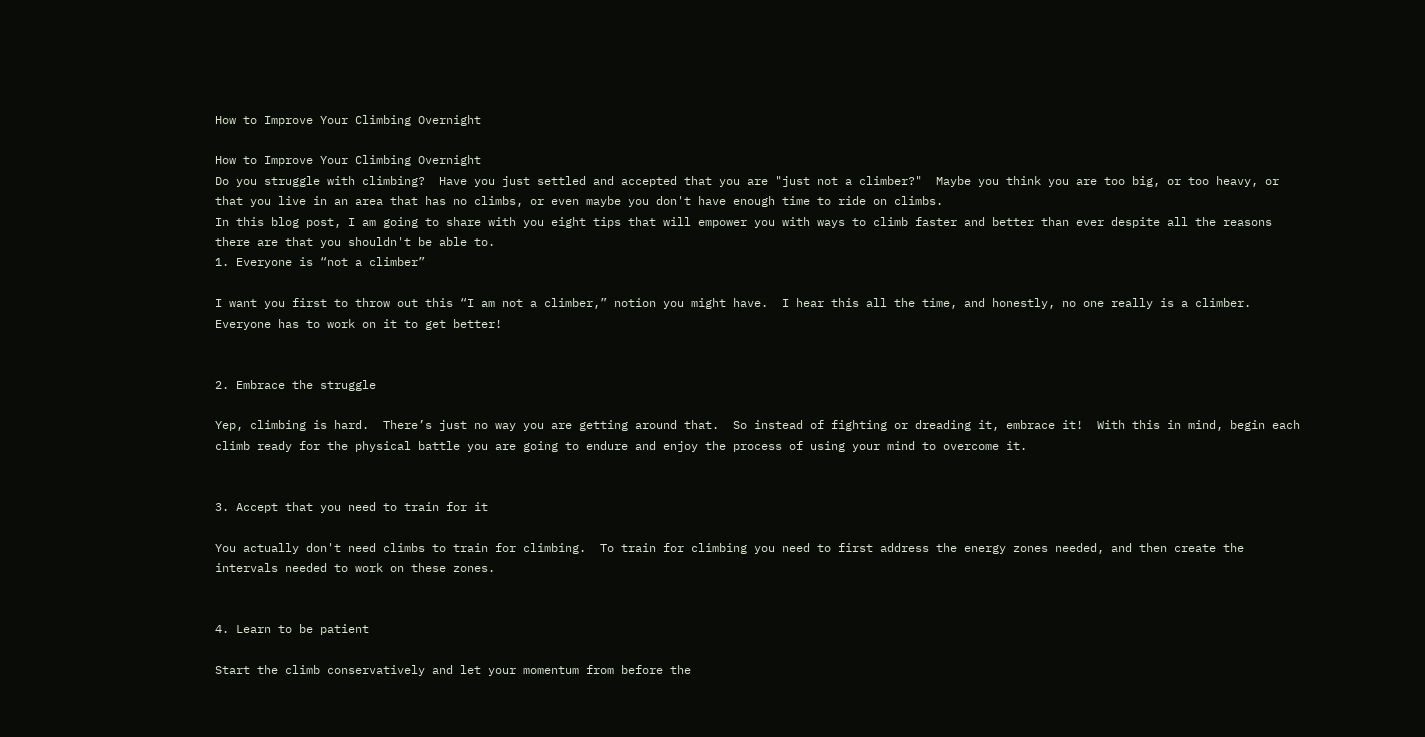How to Improve Your Climbing Overnight

How to Improve Your Climbing Overnight
Do you struggle with climbing?  Have you just settled and accepted that you are "just not a climber?"  Maybe you think you are too big, or too heavy, or that you live in an area that has no climbs, or even maybe you don't have enough time to ride on climbs.
In this blog post, I am going to share with you eight tips that will empower you with ways to climb faster and better than ever despite all the reasons there are that you shouldn't be able to.
1. Everyone is “not a climber”

I want you first to throw out this “I am not a climber,” notion you might have.  I hear this all the time, and honestly, no one really is a climber.  Everyone has to work on it to get better!


2. Embrace the struggle

Yep, climbing is hard.  There’s just no way you are getting around that.  So instead of fighting or dreading it, embrace it!  With this in mind, begin each climb ready for the physical battle you are going to endure and enjoy the process of using your mind to overcome it.


3. Accept that you need to train for it

You actually don't need climbs to train for climbing.  To train for climbing you need to first address the energy zones needed, and then create the intervals needed to work on these zones.


4. Learn to be patient

Start the climb conservatively and let your momentum from before the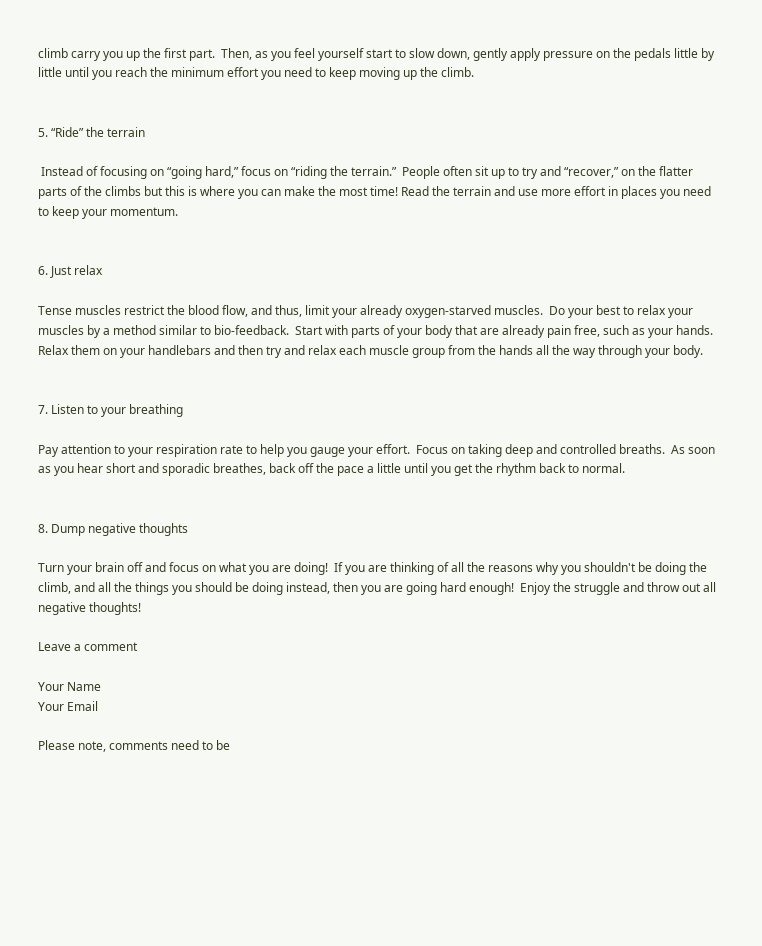climb carry you up the first part.  Then, as you feel yourself start to slow down, gently apply pressure on the pedals little by little until you reach the minimum effort you need to keep moving up the climb.


5. “Ride” the terrain

 Instead of focusing on “going hard,” focus on “riding the terrain.”  People often sit up to try and “recover,” on the flatter parts of the climbs but this is where you can make the most time! Read the terrain and use more effort in places you need to keep your momentum.


6. Just relax

Tense muscles restrict the blood flow, and thus, limit your already oxygen-starved muscles.  Do your best to relax your muscles by a method similar to bio-feedback.  Start with parts of your body that are already pain free, such as your hands.  Relax them on your handlebars and then try and relax each muscle group from the hands all the way through your body.


7. Listen to your breathing

Pay attention to your respiration rate to help you gauge your effort.  Focus on taking deep and controlled breaths.  As soon as you hear short and sporadic breathes, back off the pace a little until you get the rhythm back to normal.


8. Dump negative thoughts

Turn your brain off and focus on what you are doing!  If you are thinking of all the reasons why you shouldn't be doing the climb, and all the things you should be doing instead, then you are going hard enough!  Enjoy the struggle and throw out all negative thoughts!

Leave a comment

Your Name
Your Email

Please note, comments need to be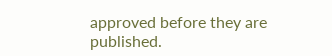approved before they are published.